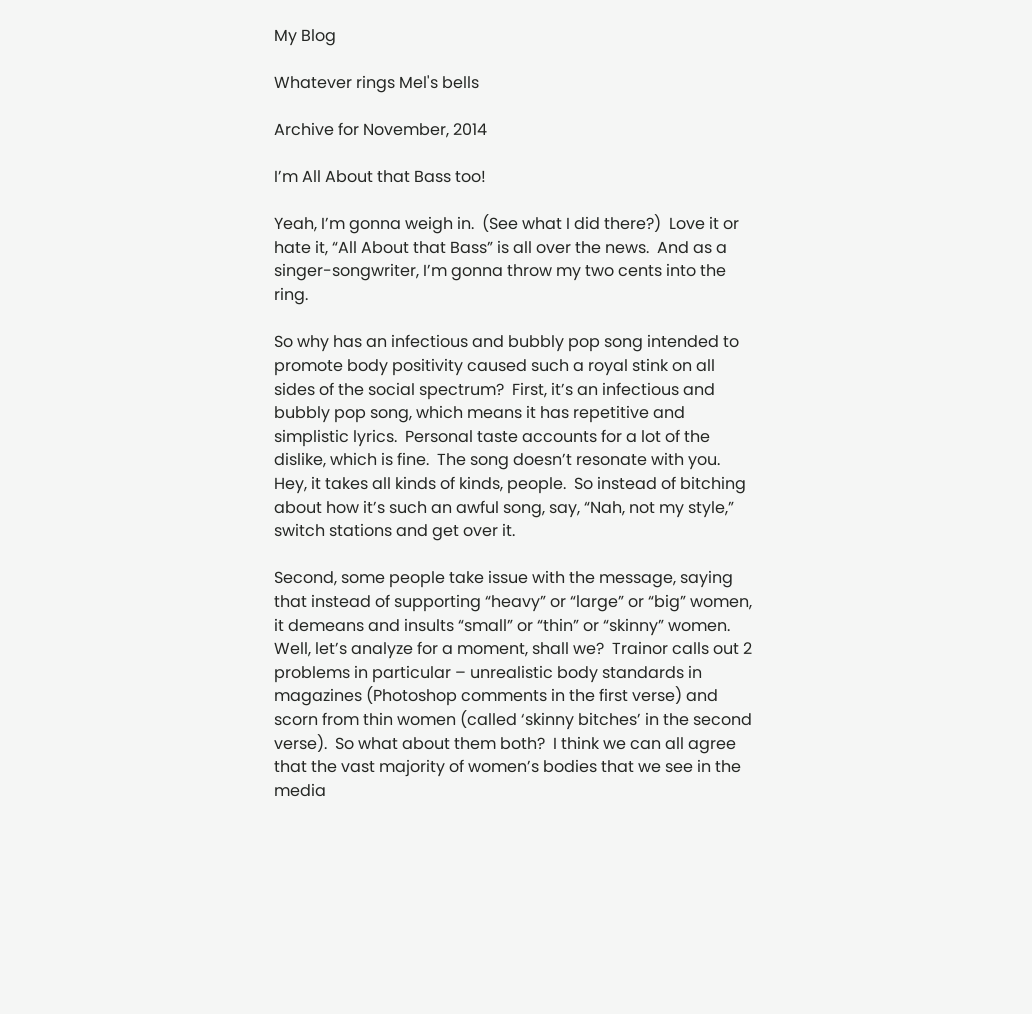My Blog

Whatever rings Mel's bells

Archive for November, 2014

I’m All About that Bass too!

Yeah, I’m gonna weigh in.  (See what I did there?)  Love it or hate it, “All About that Bass” is all over the news.  And as a singer-songwriter, I’m gonna throw my two cents into the ring.

So why has an infectious and bubbly pop song intended to promote body positivity caused such a royal stink on all sides of the social spectrum?  First, it’s an infectious and bubbly pop song, which means it has repetitive and simplistic lyrics.  Personal taste accounts for a lot of the dislike, which is fine.  The song doesn’t resonate with you.  Hey, it takes all kinds of kinds, people.  So instead of bitching about how it’s such an awful song, say, “Nah, not my style,” switch stations and get over it.

Second, some people take issue with the message, saying that instead of supporting “heavy” or “large” or “big” women, it demeans and insults “small” or “thin” or “skinny” women.  Well, let’s analyze for a moment, shall we?  Trainor calls out 2 problems in particular – unrealistic body standards in magazines (Photoshop comments in the first verse) and scorn from thin women (called ‘skinny bitches’ in the second verse).  So what about them both?  I think we can all agree that the vast majority of women’s bodies that we see in the media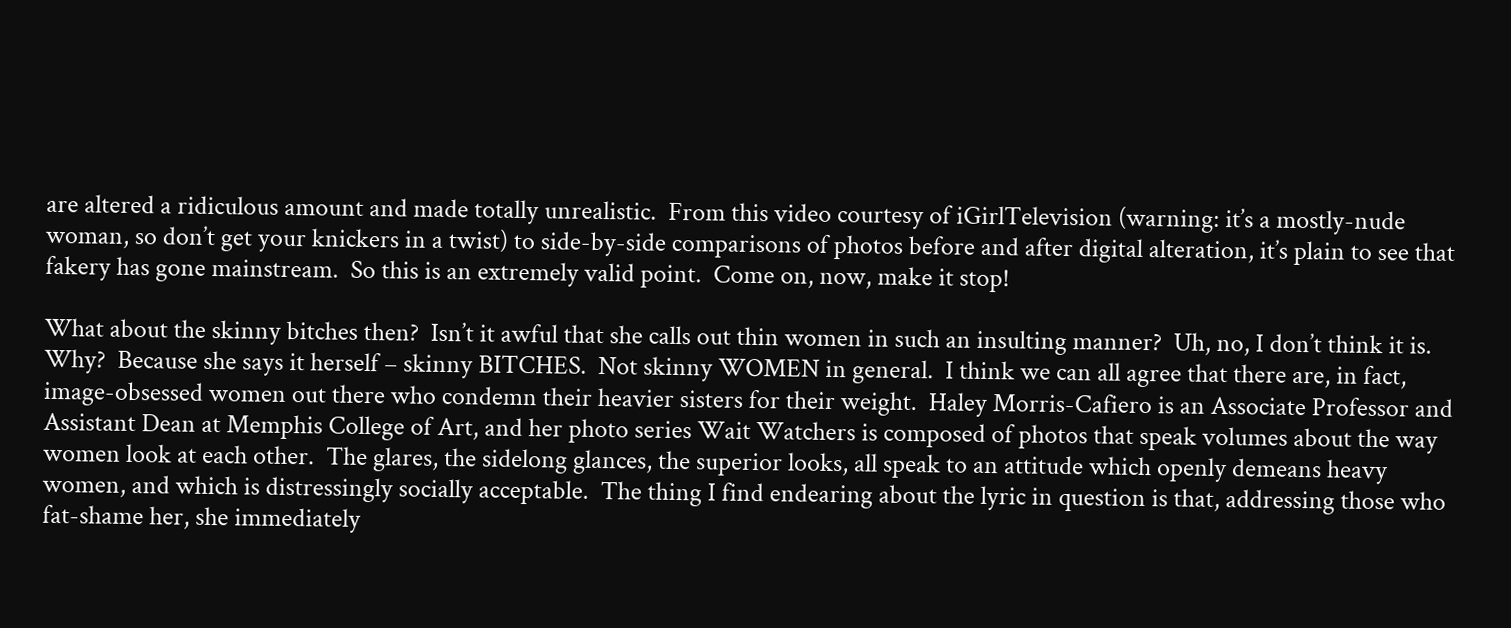are altered a ridiculous amount and made totally unrealistic.  From this video courtesy of iGirlTelevision (warning: it’s a mostly-nude woman, so don’t get your knickers in a twist) to side-by-side comparisons of photos before and after digital alteration, it’s plain to see that fakery has gone mainstream.  So this is an extremely valid point.  Come on, now, make it stop!

What about the skinny bitches then?  Isn’t it awful that she calls out thin women in such an insulting manner?  Uh, no, I don’t think it is.  Why?  Because she says it herself – skinny BITCHES.  Not skinny WOMEN in general.  I think we can all agree that there are, in fact, image-obsessed women out there who condemn their heavier sisters for their weight.  Haley Morris-Cafiero is an Associate Professor and Assistant Dean at Memphis College of Art, and her photo series Wait Watchers is composed of photos that speak volumes about the way women look at each other.  The glares, the sidelong glances, the superior looks, all speak to an attitude which openly demeans heavy women, and which is distressingly socially acceptable.  The thing I find endearing about the lyric in question is that, addressing those who fat-shame her, she immediately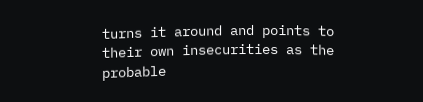turns it around and points to their own insecurities as the probable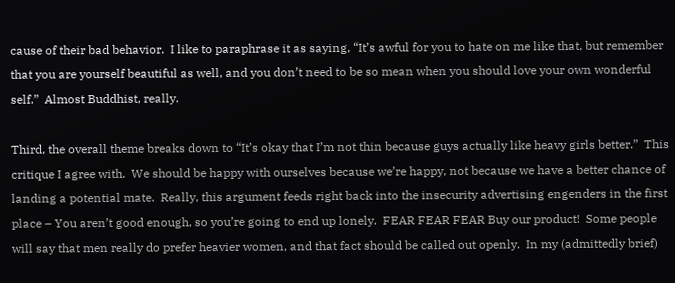cause of their bad behavior.  I like to paraphrase it as saying, “It’s awful for you to hate on me like that, but remember that you are yourself beautiful as well, and you don’t need to be so mean when you should love your own wonderful self.”  Almost Buddhist, really.

Third, the overall theme breaks down to “It’s okay that I’m not thin because guys actually like heavy girls better.”  This critique I agree with.  We should be happy with ourselves because we’re happy, not because we have a better chance of landing a potential mate.  Really, this argument feeds right back into the insecurity advertising engenders in the first place – You aren’t good enough, so you’re going to end up lonely.  FEAR FEAR FEAR Buy our product!  Some people will say that men really do prefer heavier women, and that fact should be called out openly.  In my (admittedly brief)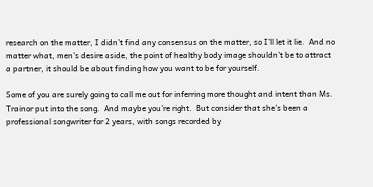research on the matter, I didn’t find any consensus on the matter, so I’ll let it lie.  And no matter what, men’s desire aside, the point of healthy body image shouldn’t be to attract a partner, it should be about finding how you want to be for yourself.

Some of you are surely going to call me out for inferring more thought and intent than Ms. Trainor put into the song.  And maybe you’re right.  But consider that she’s been a professional songwriter for 2 years, with songs recorded by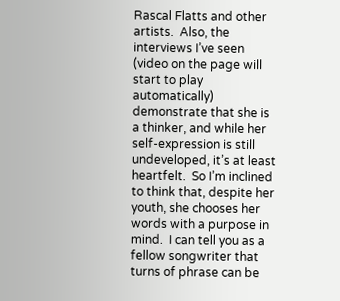Rascal Flatts and other artists.  Also, the interviews I’ve seen (video on the page will start to play automatically) demonstrate that she is a thinker, and while her self-expression is still undeveloped, it’s at least heartfelt.  So I’m inclined to think that, despite her youth, she chooses her words with a purpose in mind.  I can tell you as a fellow songwriter that turns of phrase can be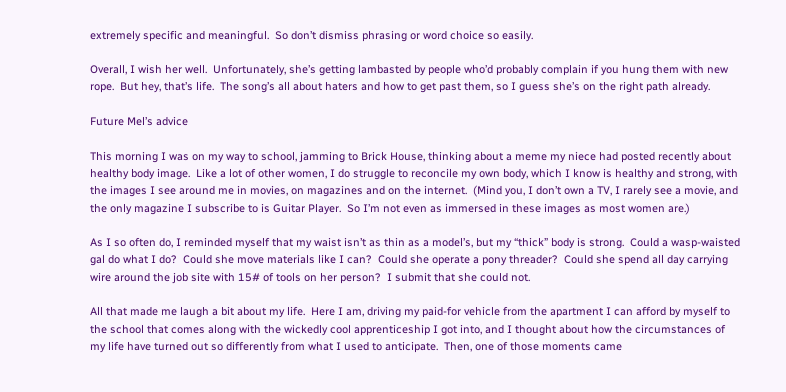extremely specific and meaningful.  So don’t dismiss phrasing or word choice so easily.

Overall, I wish her well.  Unfortunately, she’s getting lambasted by people who’d probably complain if you hung them with new rope.  But hey, that’s life.  The song’s all about haters and how to get past them, so I guess she’s on the right path already.

Future Mel’s advice

This morning I was on my way to school, jamming to Brick House, thinking about a meme my niece had posted recently about healthy body image.  Like a lot of other women, I do struggle to reconcile my own body, which I know is healthy and strong, with the images I see around me in movies, on magazines and on the internet.  (Mind you, I don’t own a TV, I rarely see a movie, and the only magazine I subscribe to is Guitar Player.  So I’m not even as immersed in these images as most women are.)

As I so often do, I reminded myself that my waist isn’t as thin as a model’s, but my “thick” body is strong.  Could a wasp-waisted gal do what I do?  Could she move materials like I can?  Could she operate a pony threader?  Could she spend all day carrying wire around the job site with 15# of tools on her person?  I submit that she could not.

All that made me laugh a bit about my life.  Here I am, driving my paid-for vehicle from the apartment I can afford by myself to the school that comes along with the wickedly cool apprenticeship I got into, and I thought about how the circumstances of my life have turned out so differently from what I used to anticipate.  Then, one of those moments came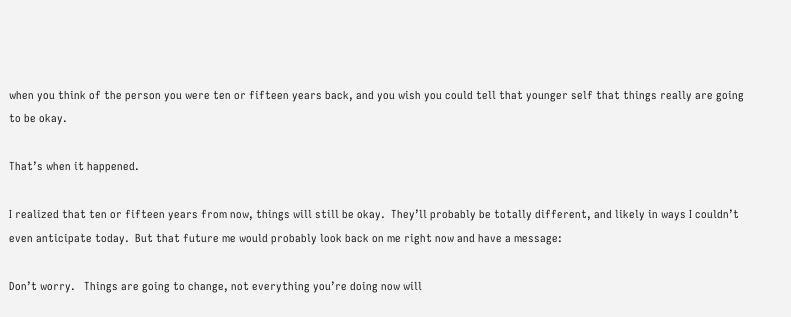when you think of the person you were ten or fifteen years back, and you wish you could tell that younger self that things really are going to be okay.

That’s when it happened.

I realized that ten or fifteen years from now, things will still be okay.  They’ll probably be totally different, and likely in ways I couldn’t even anticipate today.  But that future me would probably look back on me right now and have a message:

Don’t worry.   Things are going to change, not everything you’re doing now will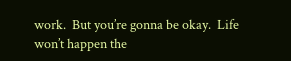work.  But you’re gonna be okay.  Life won’t happen the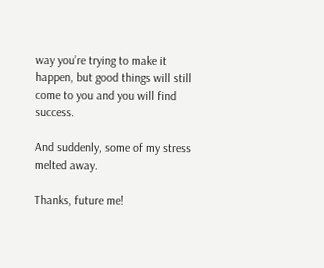way you’re trying to make it happen, but good things will still come to you and you will find success.

And suddenly, some of my stress melted away.

Thanks, future me!